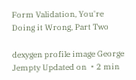Form Validation, You're Doing it Wrong, Part Two

dexygen profile image George Jempty Updated on ・2 min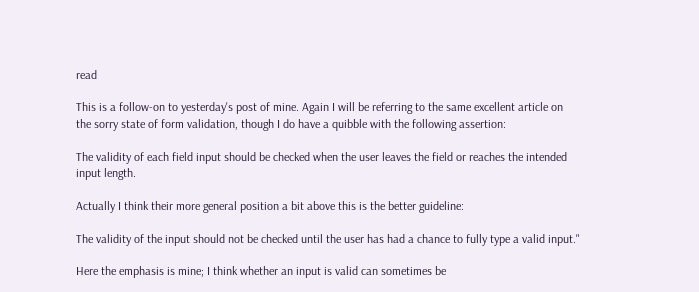read

This is a follow-on to yesterday's post of mine. Again I will be referring to the same excellent article on the sorry state of form validation, though I do have a quibble with the following assertion:

The validity of each field input should be checked when the user leaves the field or reaches the intended input length.

Actually I think their more general position a bit above this is the better guideline:

The validity of the input should not be checked until the user has had a chance to fully type a valid input."

Here the emphasis is mine; I think whether an input is valid can sometimes be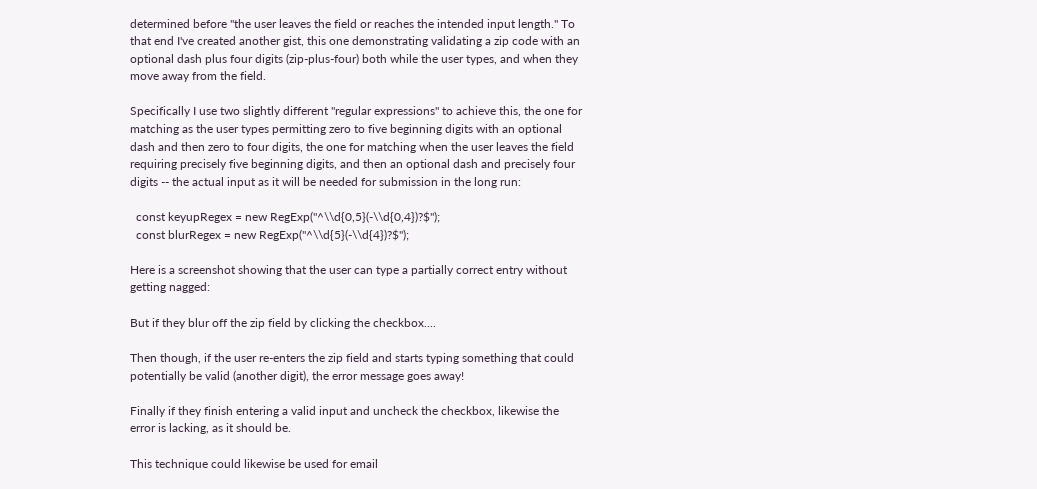determined before "the user leaves the field or reaches the intended input length." To that end I've created another gist, this one demonstrating validating a zip code with an optional dash plus four digits (zip-plus-four) both while the user types, and when they move away from the field.

Specifically I use two slightly different "regular expressions" to achieve this, the one for matching as the user types permitting zero to five beginning digits with an optional dash and then zero to four digits, the one for matching when the user leaves the field requiring precisely five beginning digits, and then an optional dash and precisely four digits -- the actual input as it will be needed for submission in the long run:

  const keyupRegex = new RegExp("^\\d{0,5}(-\\d{0,4})?$");
  const blurRegex = new RegExp("^\\d{5}(-\\d{4})?$");

Here is a screenshot showing that the user can type a partially correct entry without getting nagged:

But if they blur off the zip field by clicking the checkbox....

Then though, if the user re-enters the zip field and starts typing something that could potentially be valid (another digit), the error message goes away!

Finally if they finish entering a valid input and uncheck the checkbox, likewise the error is lacking, as it should be.

This technique could likewise be used for email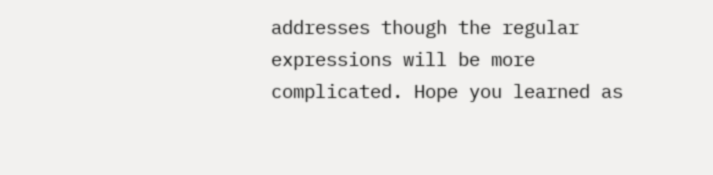addresses though the regular expressions will be more complicated. Hope you learned as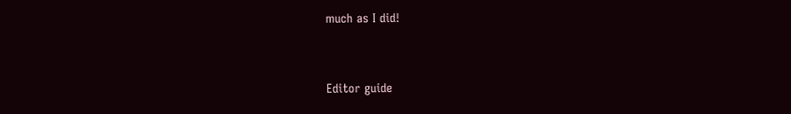much as I did!


Editor guide